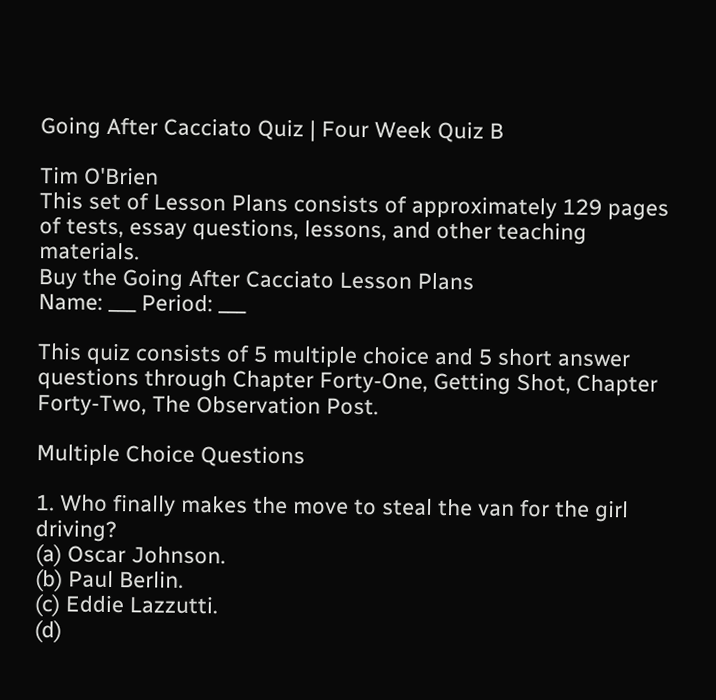Going After Cacciato Quiz | Four Week Quiz B

Tim O'Brien
This set of Lesson Plans consists of approximately 129 pages of tests, essay questions, lessons, and other teaching materials.
Buy the Going After Cacciato Lesson Plans
Name: ___ Period: ___

This quiz consists of 5 multiple choice and 5 short answer questions through Chapter Forty-One, Getting Shot, Chapter Forty-Two, The Observation Post.

Multiple Choice Questions

1. Who finally makes the move to steal the van for the girl driving?
(a) Oscar Johnson.
(b) Paul Berlin.
(c) Eddie Lazzutti.
(d)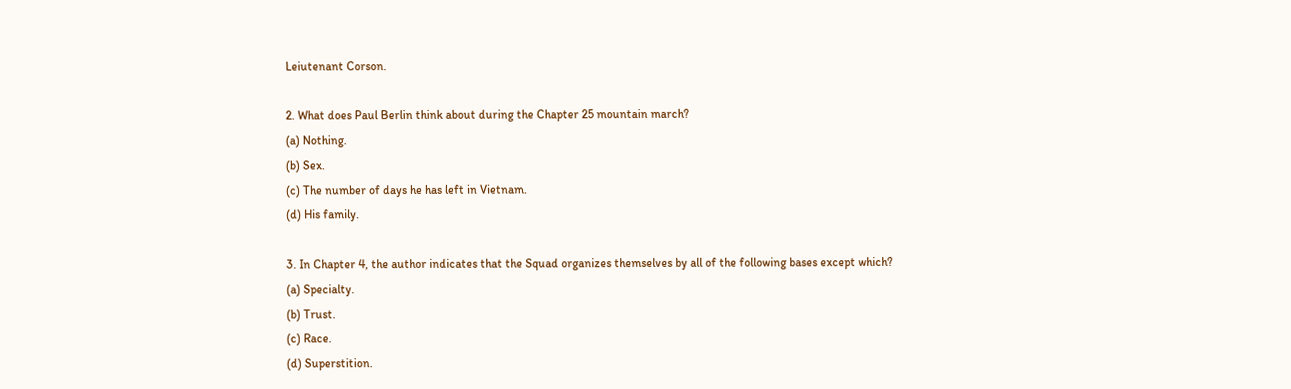Leiutenant Corson.

2. What does Paul Berlin think about during the Chapter 25 mountain march?
(a) Nothing.
(b) Sex.
(c) The number of days he has left in Vietnam.
(d) His family.

3. In Chapter 4, the author indicates that the Squad organizes themselves by all of the following bases except which?
(a) Specialty.
(b) Trust.
(c) Race.
(d) Superstition.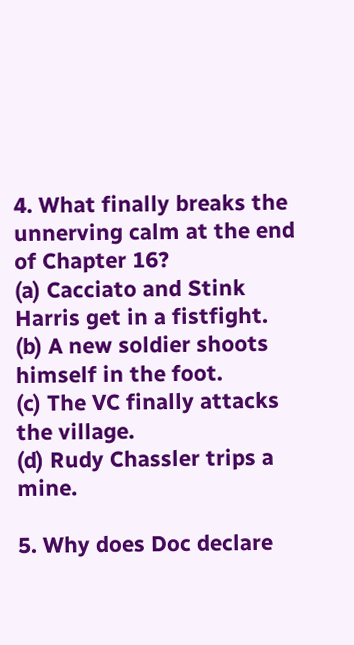4. What finally breaks the unnerving calm at the end of Chapter 16?
(a) Cacciato and Stink Harris get in a fistfight.
(b) A new soldier shoots himself in the foot.
(c) The VC finally attacks the village.
(d) Rudy Chassler trips a mine.

5. Why does Doc declare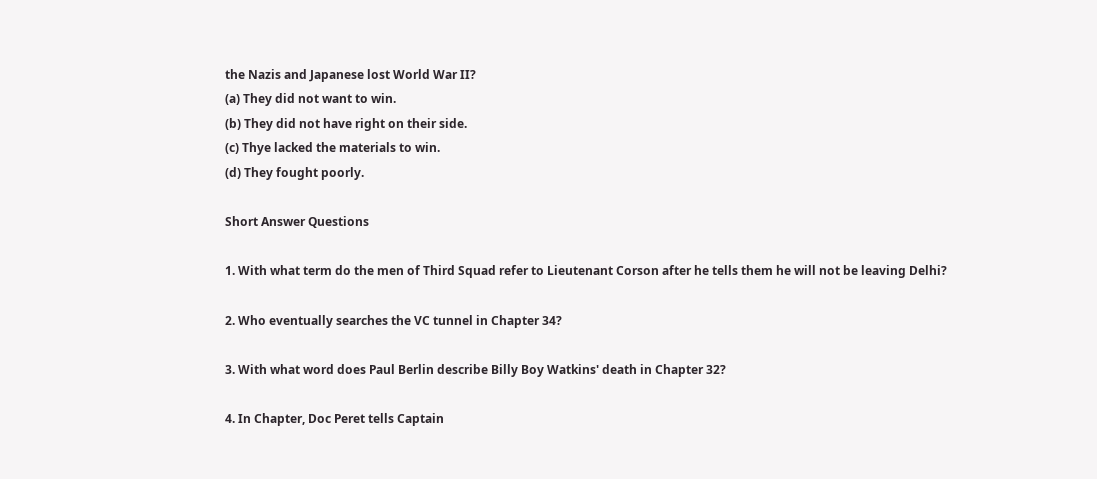the Nazis and Japanese lost World War II?
(a) They did not want to win.
(b) They did not have right on their side.
(c) Thye lacked the materials to win.
(d) They fought poorly.

Short Answer Questions

1. With what term do the men of Third Squad refer to Lieutenant Corson after he tells them he will not be leaving Delhi?

2. Who eventually searches the VC tunnel in Chapter 34?

3. With what word does Paul Berlin describe Billy Boy Watkins' death in Chapter 32?

4. In Chapter, Doc Peret tells Captain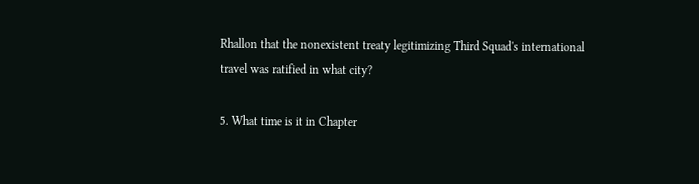Rhallon that the nonexistent treaty legitimizing Third Squad's international travel was ratified in what city?

5. What time is it in Chapter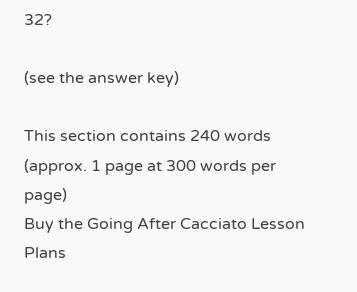32?

(see the answer key)

This section contains 240 words
(approx. 1 page at 300 words per page)
Buy the Going After Cacciato Lesson Plans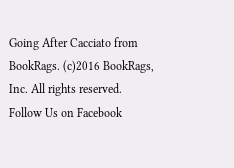Going After Cacciato from BookRags. (c)2016 BookRags, Inc. All rights reserved.
Follow Us on Facebook